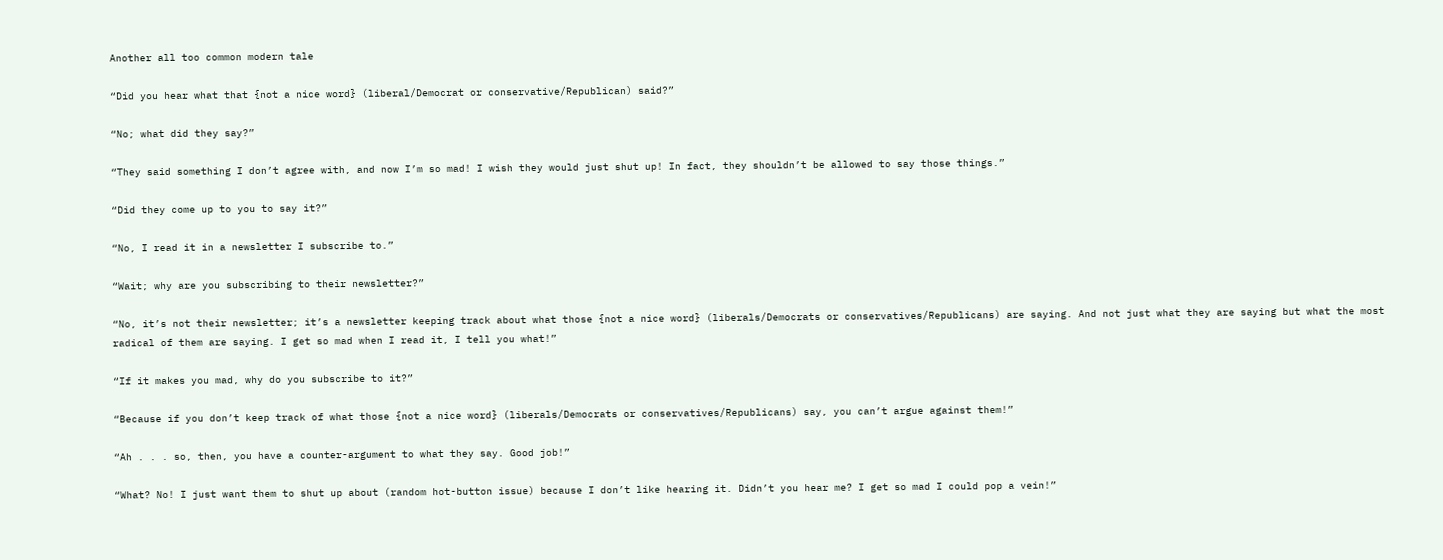Another all too common modern tale

“Did you hear what that {not a nice word} (liberal/Democrat or conservative/Republican) said?”

“No; what did they say?”

“They said something I don’t agree with, and now I’m so mad! I wish they would just shut up! In fact, they shouldn’t be allowed to say those things.”

“Did they come up to you to say it?”

“No, I read it in a newsletter I subscribe to.”

“Wait; why are you subscribing to their newsletter?”

“No, it’s not their newsletter; it’s a newsletter keeping track about what those {not a nice word} (liberals/Democrats or conservatives/Republicans) are saying. And not just what they are saying but what the most radical of them are saying. I get so mad when I read it, I tell you what!”

“If it makes you mad, why do you subscribe to it?”

“Because if you don’t keep track of what those {not a nice word} (liberals/Democrats or conservatives/Republicans) say, you can’t argue against them!”

“Ah . . . so, then, you have a counter-argument to what they say. Good job!”

“What? No! I just want them to shut up about (random hot-button issue) because I don’t like hearing it. Didn’t you hear me? I get so mad I could pop a vein!”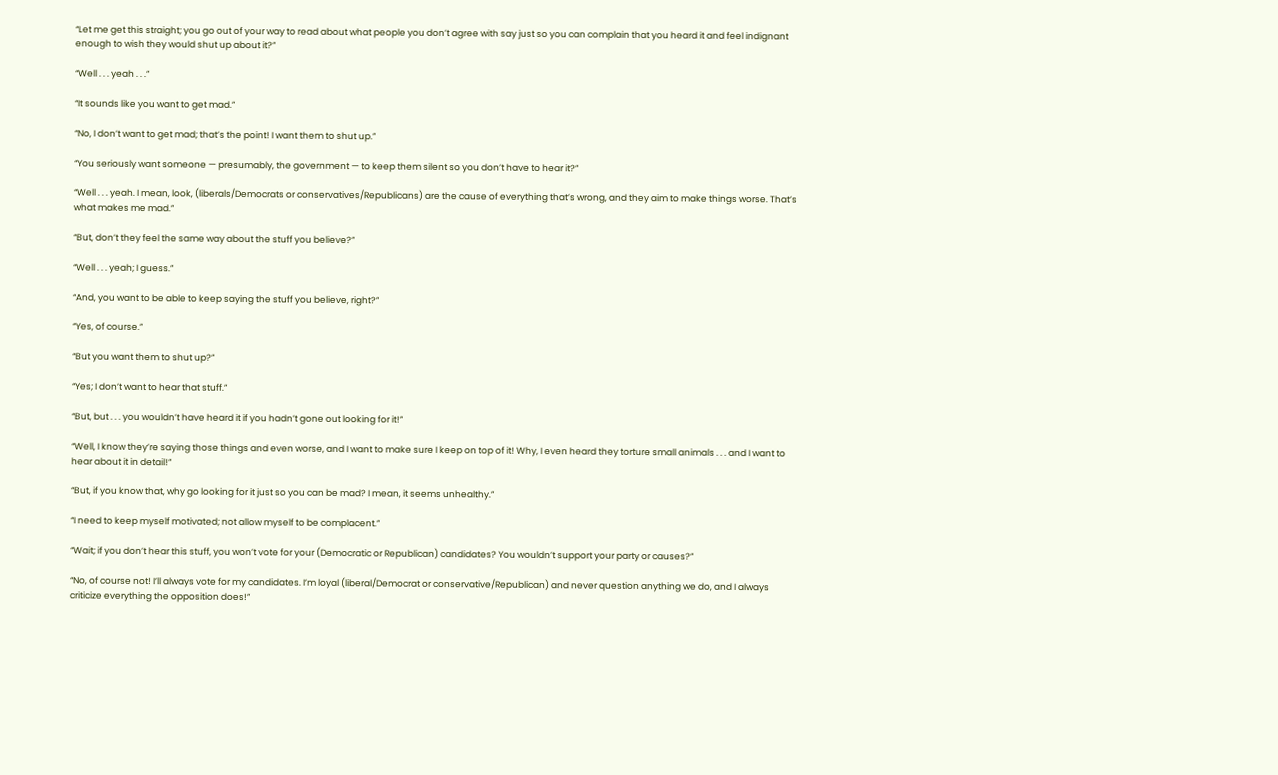“Let me get this straight; you go out of your way to read about what people you don’t agree with say just so you can complain that you heard it and feel indignant enough to wish they would shut up about it?”

“Well . . . yeah . . .”

“It sounds like you want to get mad.”

“No, I don’t want to get mad; that’s the point! I want them to shut up.”

“You seriously want someone — presumably, the government — to keep them silent so you don’t have to hear it?”

“Well . . . yeah. I mean, look, (liberals/Democrats or conservatives/Republicans) are the cause of everything that’s wrong, and they aim to make things worse. That’s what makes me mad.”

“But, don’t they feel the same way about the stuff you believe?”

“Well . . . yeah; I guess.”

“And, you want to be able to keep saying the stuff you believe, right?”

“Yes, of course.”

“But you want them to shut up?”

“Yes; I don’t want to hear that stuff.”

“But, but . . . you wouldn’t have heard it if you hadn’t gone out looking for it!”

“Well, I know they’re saying those things and even worse, and I want to make sure I keep on top of it! Why, I even heard they torture small animals . . . and I want to hear about it in detail!”

“But, if you know that, why go looking for it just so you can be mad? I mean, it seems unhealthy.”

“I need to keep myself motivated; not allow myself to be complacent.”

“Wait; if you don’t hear this stuff, you won’t vote for your (Democratic or Republican) candidates? You wouldn’t support your party or causes?”

“No, of course not! I’ll always vote for my candidates. I’m loyal (liberal/Democrat or conservative/Republican) and never question anything we do, and I always criticize everything the opposition does!”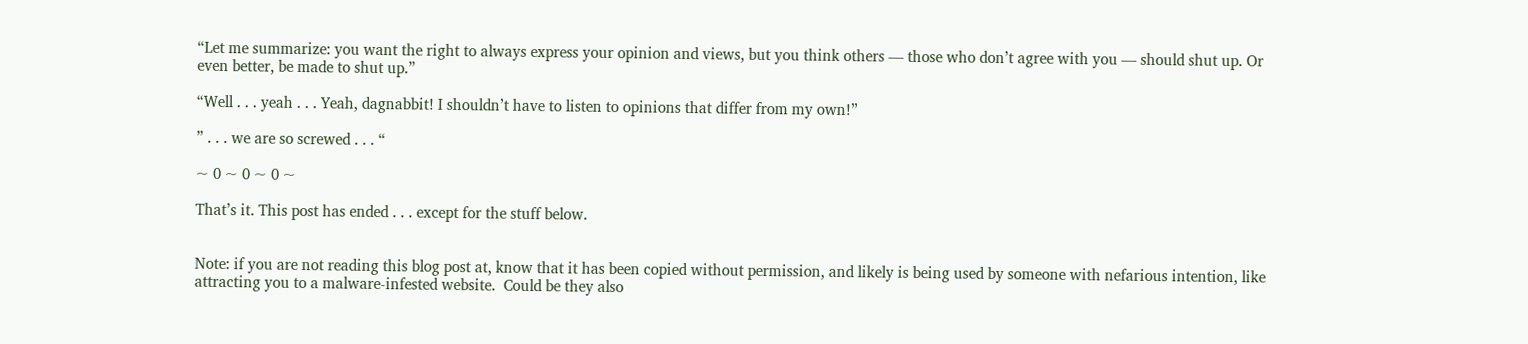“Let me summarize: you want the right to always express your opinion and views, but you think others — those who don’t agree with you — should shut up. Or even better, be made to shut up.”

“Well . . . yeah . . . Yeah, dagnabbit! I shouldn’t have to listen to opinions that differ from my own!”

” . . . we are so screwed . . . “

~ 0 ~ 0 ~ 0 ~

That’s it. This post has ended . . . except for the stuff below.


Note: if you are not reading this blog post at, know that it has been copied without permission, and likely is being used by someone with nefarious intention, like attracting you to a malware-infested website.  Could be they also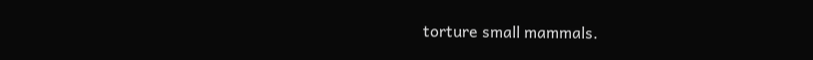torture small mammals.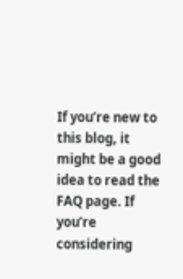If you’re new to this blog, it might be a good idea to read the FAQ page. If you’re considering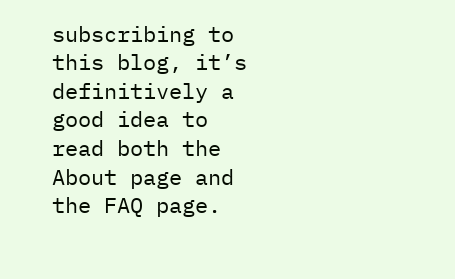subscribing to this blog, it’s definitively a good idea to read both the About page and the FAQ page.